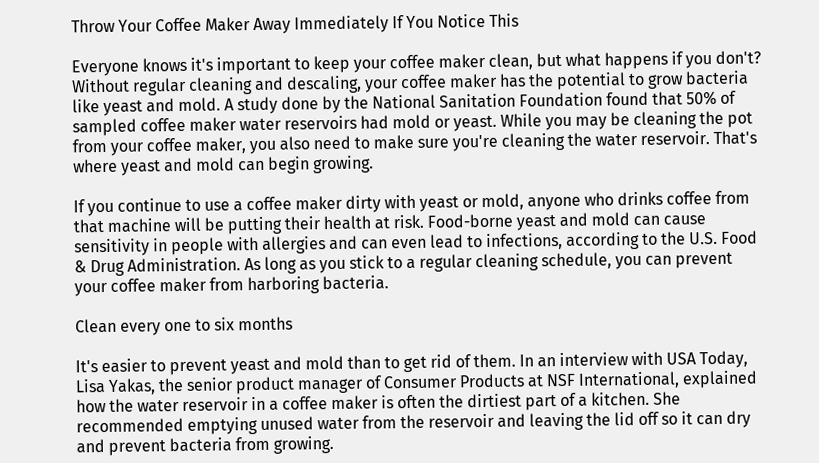Throw Your Coffee Maker Away Immediately If You Notice This

Everyone knows it's important to keep your coffee maker clean, but what happens if you don't? Without regular cleaning and descaling, your coffee maker has the potential to grow bacteria like yeast and mold. A study done by the National Sanitation Foundation found that 50% of sampled coffee maker water reservoirs had mold or yeast. While you may be cleaning the pot from your coffee maker, you also need to make sure you're cleaning the water reservoir. That's where yeast and mold can begin growing.

If you continue to use a coffee maker dirty with yeast or mold, anyone who drinks coffee from that machine will be putting their health at risk. Food-borne yeast and mold can cause sensitivity in people with allergies and can even lead to infections, according to the U.S. Food & Drug Administration. As long as you stick to a regular cleaning schedule, you can prevent your coffee maker from harboring bacteria.

Clean every one to six months

It's easier to prevent yeast and mold than to get rid of them. In an interview with USA Today, Lisa Yakas, the senior product manager of Consumer Products at NSF International, explained how the water reservoir in a coffee maker is often the dirtiest part of a kitchen. She recommended emptying unused water from the reservoir and leaving the lid off so it can dry and prevent bacteria from growing.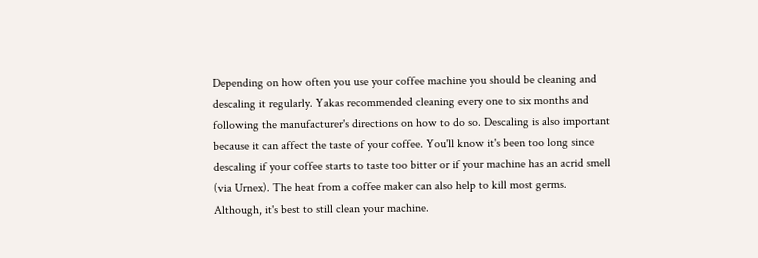Depending on how often you use your coffee machine you should be cleaning and descaling it regularly. Yakas recommended cleaning every one to six months and following the manufacturer's directions on how to do so. Descaling is also important because it can affect the taste of your coffee. You'll know it's been too long since descaling if your coffee starts to taste too bitter or if your machine has an acrid smell (via Urnex). The heat from a coffee maker can also help to kill most germs. Although, it's best to still clean your machine.